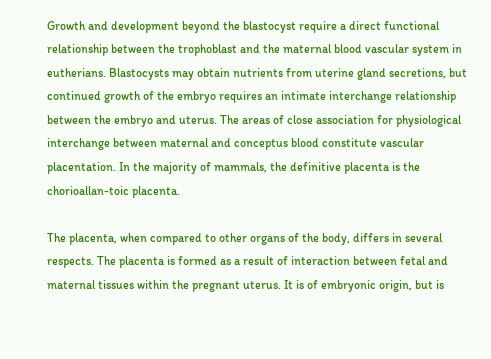Growth and development beyond the blastocyst require a direct functional relationship between the trophoblast and the maternal blood vascular system in eutherians. Blastocysts may obtain nutrients from uterine gland secretions, but continued growth of the embryo requires an intimate interchange relationship between the embryo and uterus. The areas of close association for physiological interchange between maternal and conceptus blood constitute vascular placentation. In the majority of mammals, the definitive placenta is the chorioallan-toic placenta.

The placenta, when compared to other organs of the body, differs in several respects. The placenta is formed as a result of interaction between fetal and maternal tissues within the pregnant uterus. It is of embryonic origin, but is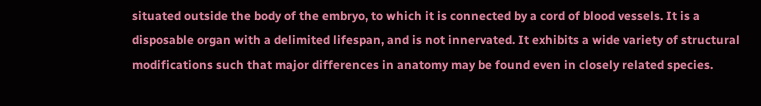situated outside the body of the embryo, to which it is connected by a cord of blood vessels. It is a disposable organ with a delimited lifespan, and is not innervated. It exhibits a wide variety of structural modifications such that major differences in anatomy may be found even in closely related species.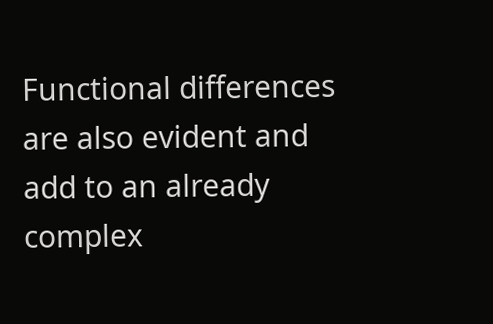Functional differences are also evident and add to an already complex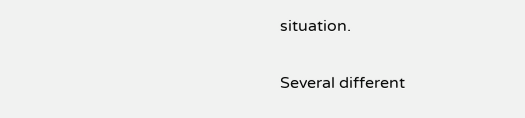situation.

Several different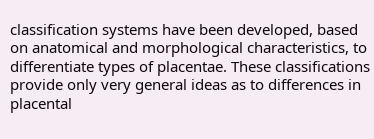classification systems have been developed, based on anatomical and morphological characteristics, to differentiate types of placentae. These classifications provide only very general ideas as to differences in placental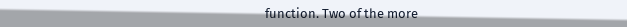function. Two of the more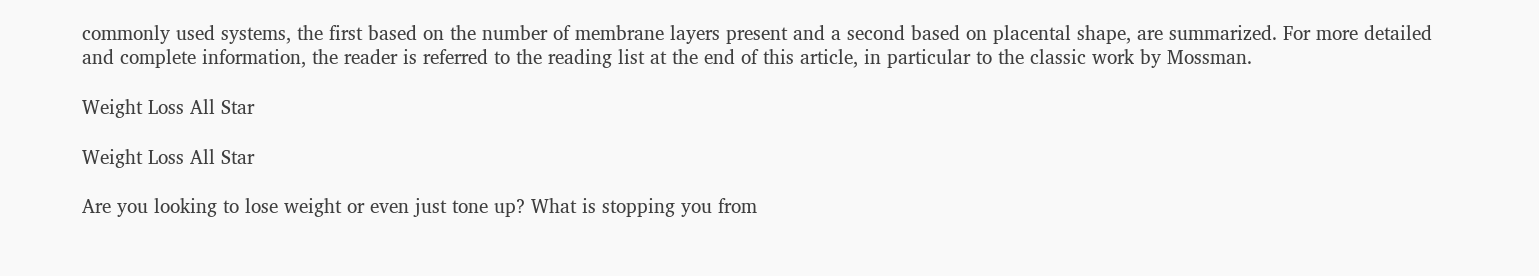commonly used systems, the first based on the number of membrane layers present and a second based on placental shape, are summarized. For more detailed and complete information, the reader is referred to the reading list at the end of this article, in particular to the classic work by Mossman.

Weight Loss All Star

Weight Loss All Star

Are you looking to lose weight or even just tone up? What is stopping you from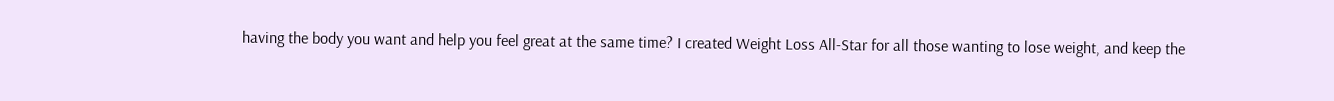having the body you want and help you feel great at the same time? I created Weight Loss All-Star for all those wanting to lose weight, and keep the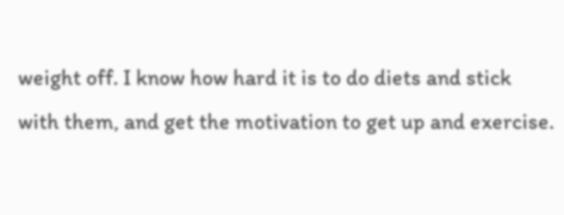weight off. I know how hard it is to do diets and stick with them, and get the motivation to get up and exercise.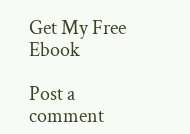Get My Free Ebook

Post a comment